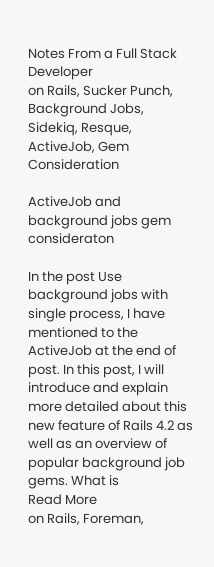Notes From a Full Stack Developer
on Rails, Sucker Punch, Background Jobs, Sidekiq, Resque, ActiveJob, Gem Consideration

ActiveJob and background jobs gem consideraton

In the post Use background jobs with single process, I have mentioned to the ActiveJob at the end of post. In this post, I will introduce and explain more detailed about this new feature of Rails 4.2 as well as an overview of popular background job gems. What is
Read More
on Rails, Foreman,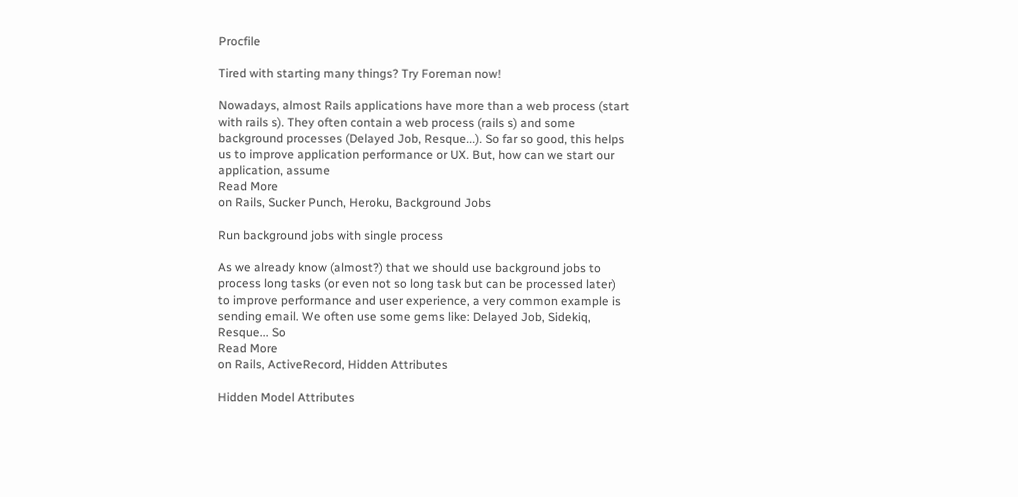Procfile

Tired with starting many things? Try Foreman now!

Nowadays, almost Rails applications have more than a web process (start with rails s). They often contain a web process (rails s) and some background processes (Delayed Job, Resque...). So far so good, this helps us to improve application performance or UX. But, how can we start our application, assume
Read More
on Rails, Sucker Punch, Heroku, Background Jobs

Run background jobs with single process

As we already know (almost?) that we should use background jobs to process long tasks (or even not so long task but can be processed later) to improve performance and user experience, a very common example is sending email. We often use some gems like: Delayed Job, Sidekiq, Resque... So
Read More
on Rails, ActiveRecord, Hidden Attributes

Hidden Model Attributes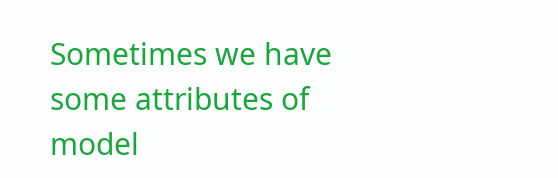Sometimes we have some attributes of model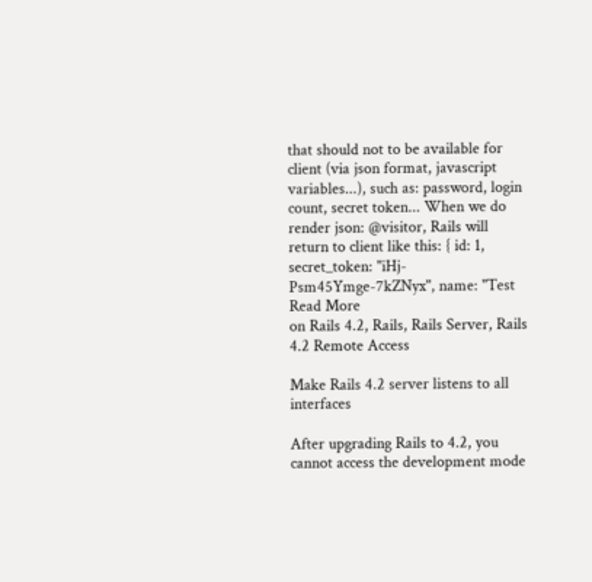that should not to be available for client (via json format, javascript variables...), such as: password, login count, secret token... When we do render json: @visitor, Rails will return to client like this: { id: 1, secret_token: "iHj-Psm45Ymge-7kZNyx", name: "Test
Read More
on Rails 4.2, Rails, Rails Server, Rails 4.2 Remote Access

Make Rails 4.2 server listens to all interfaces

After upgrading Rails to 4.2, you cannot access the development mode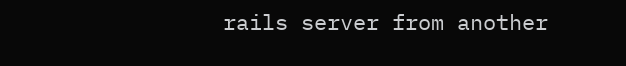rails server from another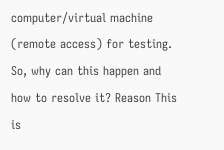computer/virtual machine (remote access) for testing. So, why can this happen and how to resolve it? Reason This is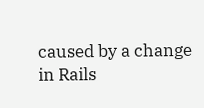caused by a change in Rails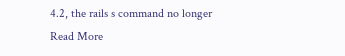4.2, the rails s command no longer
Read More